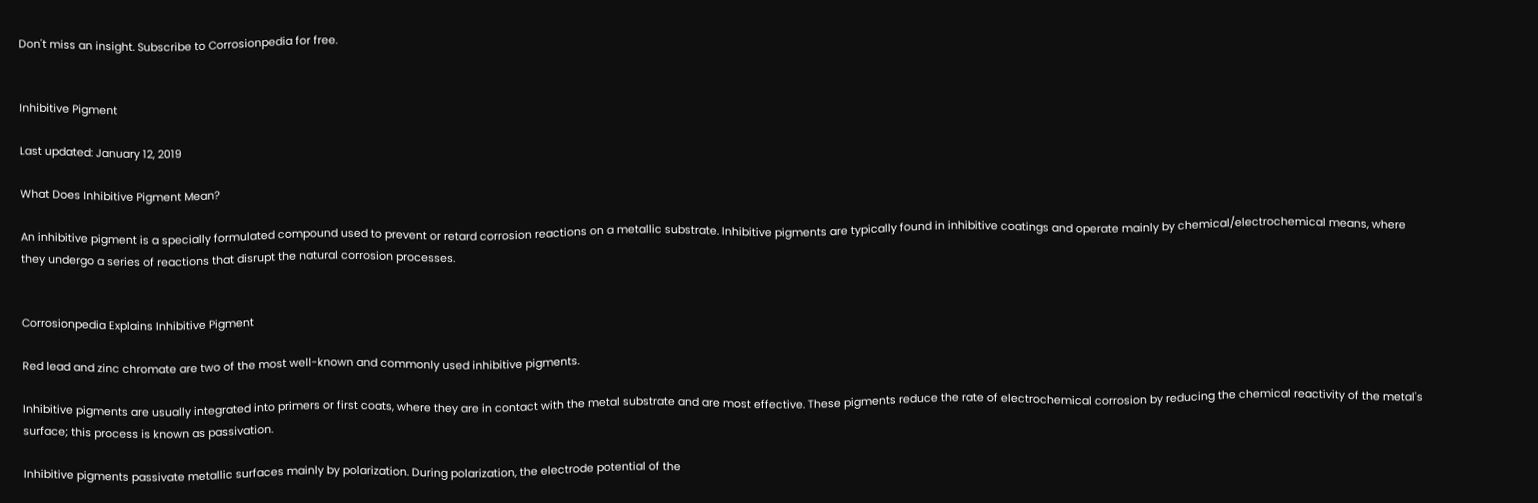Don't miss an insight. Subscribe to Corrosionpedia for free.


Inhibitive Pigment

Last updated: January 12, 2019

What Does Inhibitive Pigment Mean?

An inhibitive pigment is a specially formulated compound used to prevent or retard corrosion reactions on a metallic substrate. Inhibitive pigments are typically found in inhibitive coatings and operate mainly by chemical/electrochemical means, where they undergo a series of reactions that disrupt the natural corrosion processes.


Corrosionpedia Explains Inhibitive Pigment

Red lead and zinc chromate are two of the most well-known and commonly used inhibitive pigments.

Inhibitive pigments are usually integrated into primers or first coats, where they are in contact with the metal substrate and are most effective. These pigments reduce the rate of electrochemical corrosion by reducing the chemical reactivity of the metal's surface; this process is known as passivation.

Inhibitive pigments passivate metallic surfaces mainly by polarization. During polarization, the electrode potential of the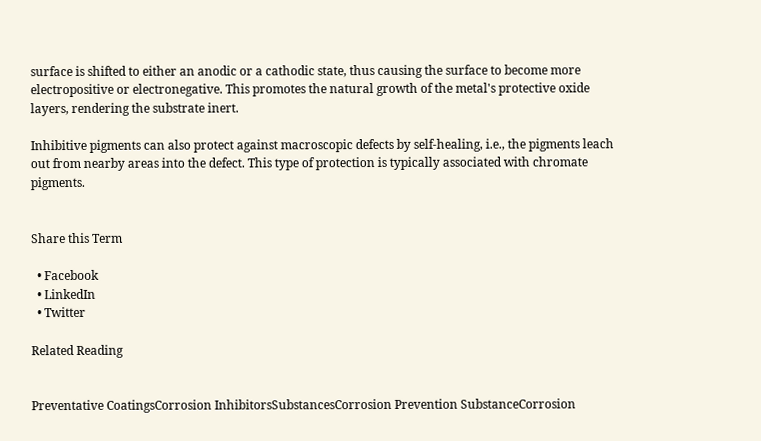surface is shifted to either an anodic or a cathodic state, thus causing the surface to become more electropositive or electronegative. This promotes the natural growth of the metal's protective oxide layers, rendering the substrate inert.

Inhibitive pigments can also protect against macroscopic defects by self-healing, i.e., the pigments leach out from nearby areas into the defect. This type of protection is typically associated with chromate pigments.


Share this Term

  • Facebook
  • LinkedIn
  • Twitter

Related Reading


Preventative CoatingsCorrosion InhibitorsSubstancesCorrosion Prevention SubstanceCorrosion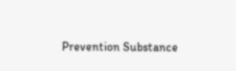Prevention Substance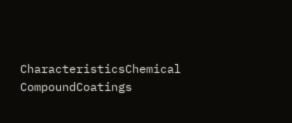CharacteristicsChemical CompoundCoatings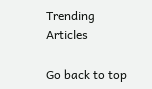Trending Articles

Go back to top